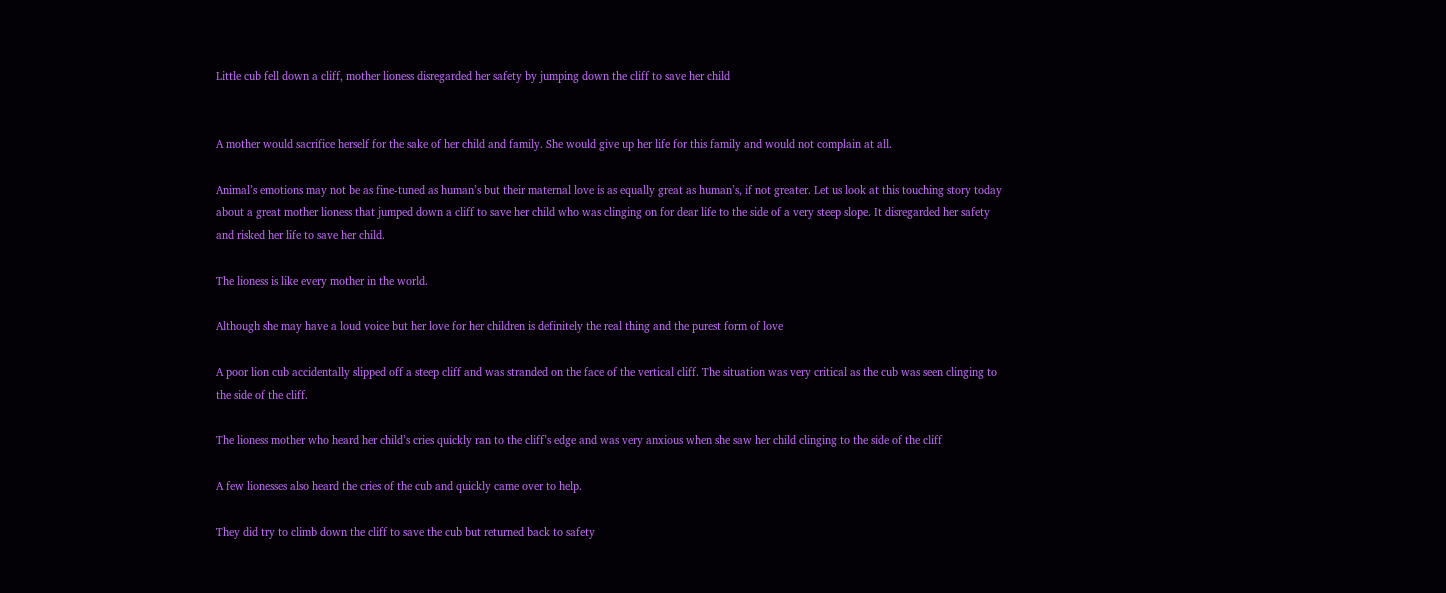Little cub fell down a cliff, mother lioness disregarded her safety by jumping down the cliff to save her child


A mother would sacrifice herself for the sake of her child and family. She would give up her life for this family and would not complain at all.

Animal’s emotions may not be as fine-tuned as human’s but their maternal love is as equally great as human’s, if not greater. Let us look at this touching story today about a great mother lioness that jumped down a cliff to save her child who was clinging on for dear life to the side of a very steep slope. It disregarded her safety and risked her life to save her child.

The lioness is like every mother in the world.

Although she may have a loud voice but her love for her children is definitely the real thing and the purest form of love

A poor lion cub accidentally slipped off a steep cliff and was stranded on the face of the vertical cliff. The situation was very critical as the cub was seen clinging to the side of the cliff.

The lioness mother who heard her child’s cries quickly ran to the cliff’s edge and was very anxious when she saw her child clinging to the side of the cliff

A few lionesses also heard the cries of the cub and quickly came over to help.

They did try to climb down the cliff to save the cub but returned back to safety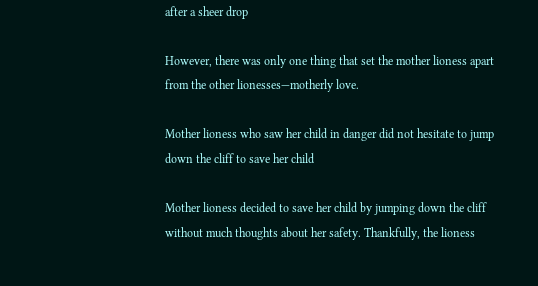after a sheer drop

However, there was only one thing that set the mother lioness apart from the other lionesses—motherly love.

Mother lioness who saw her child in danger did not hesitate to jump down the cliff to save her child

Mother lioness decided to save her child by jumping down the cliff without much thoughts about her safety. Thankfully, the lioness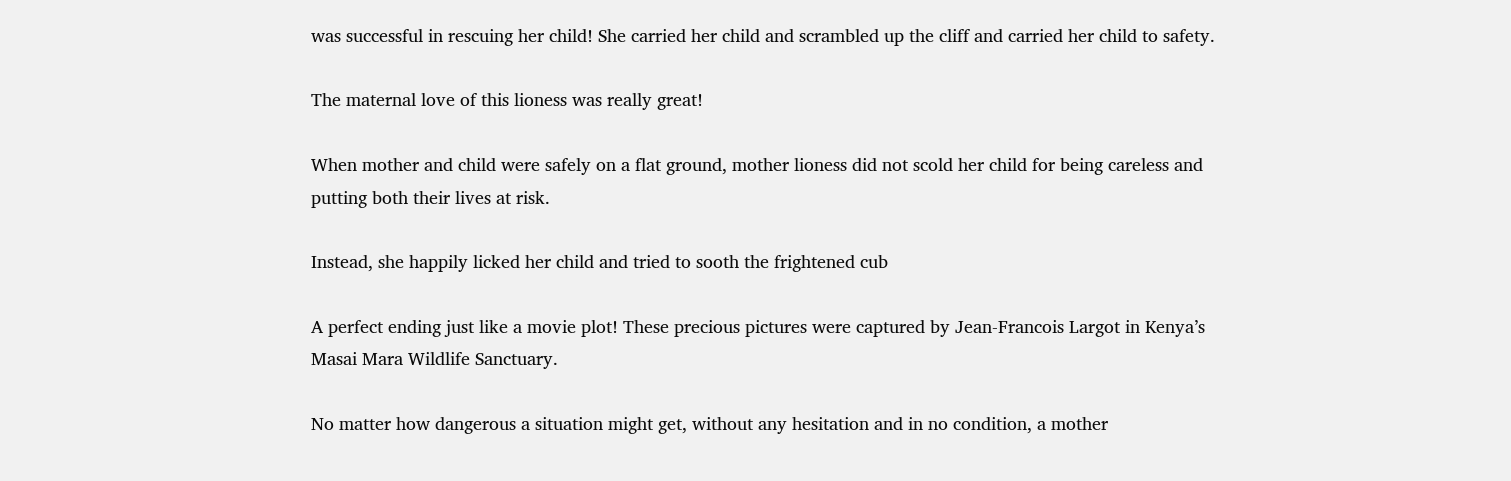was successful in rescuing her child! She carried her child and scrambled up the cliff and carried her child to safety.

The maternal love of this lioness was really great!

When mother and child were safely on a flat ground, mother lioness did not scold her child for being careless and putting both their lives at risk.

Instead, she happily licked her child and tried to sooth the frightened cub

A perfect ending just like a movie plot! These precious pictures were captured by Jean-Francois Largot in Kenya’s Masai Mara Wildlife Sanctuary.

No matter how dangerous a situation might get, without any hesitation and in no condition, a mother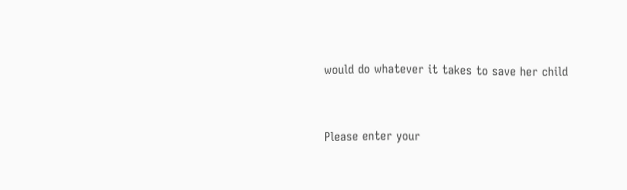would do whatever it takes to save her child


Please enter your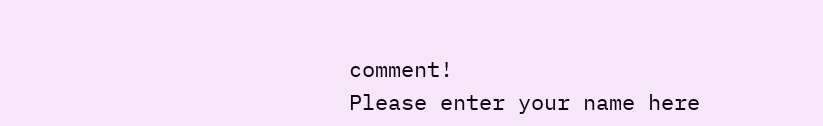comment!
Please enter your name here